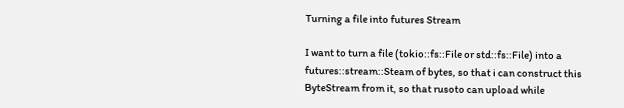Turning a file into futures Stream

I want to turn a file (tokio::fs::File or std::fs::File) into a futures::stream::Steam of bytes, so that i can construct this ByteStream from it, so that rusoto can upload while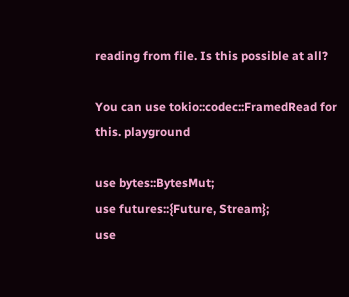reading from file. Is this possible at all?

You can use tokio::codec::FramedRead for this. playground

use bytes::BytesMut;
use futures::{Future, Stream};
use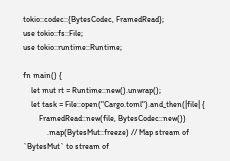tokio::codec::{BytesCodec, FramedRead};
use tokio::fs::File;
use tokio::runtime::Runtime;

fn main() {
    let mut rt = Runtime::new().unwrap();
    let task = File::open("Cargo.toml").and_then(|file| {
        FramedRead::new(file, BytesCodec::new())
            .map(BytesMut::freeze) // Map stream of `BytesMut` to stream of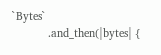`Bytes`
            .and_then(|bytes| {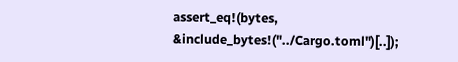assert_eq!(bytes, &include_bytes!("../Cargo.toml")[..]);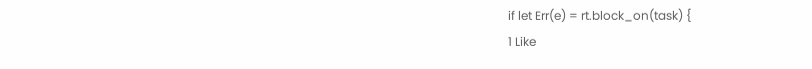if let Err(e) = rt.block_on(task) {
1 Like